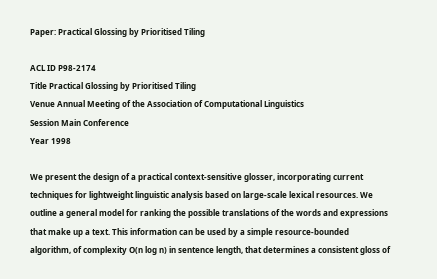Paper: Practical Glossing by Prioritised Tiling

ACL ID P98-2174
Title Practical Glossing by Prioritised Tiling
Venue Annual Meeting of the Association of Computational Linguistics
Session Main Conference
Year 1998

We present the design of a practical context-sensitive glosser, incorporating current techniques for lightweight linguistic analysis based on large-scale lexical resources. We outline a general model for ranking the possible translations of the words and expressions that make up a text. This information can be used by a simple resource-bounded algorithm, of complexity O(n log n) in sentence length, that determines a consistent gloss of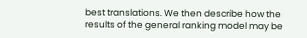best translations. We then describe how the results of the general ranking model may be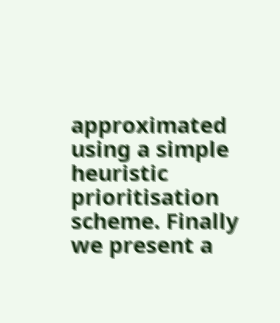approximated using a simple heuristic prioritisation scheme. Finally we present a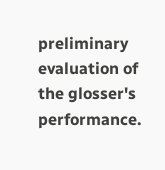preliminary evaluation of the glosser's performance.